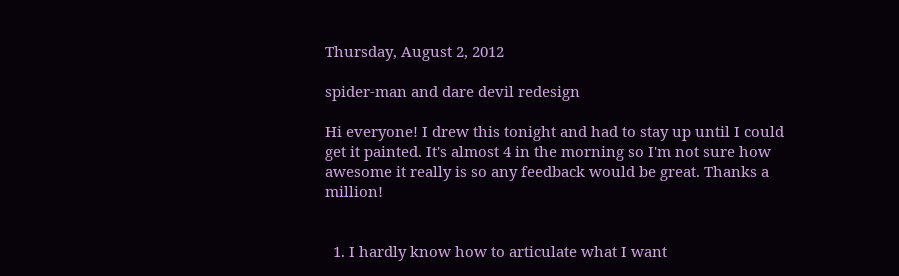Thursday, August 2, 2012

spider-man and dare devil redesign

Hi everyone! I drew this tonight and had to stay up until I could get it painted. It's almost 4 in the morning so I'm not sure how awesome it really is so any feedback would be great. Thanks a million!


  1. I hardly know how to articulate what I want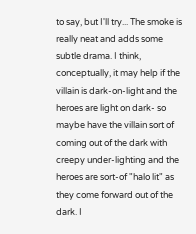to say, but I'll try... The smoke is really neat and adds some subtle drama. I think, conceptually, it may help if the villain is dark-on-light and the heroes are light on dark- so maybe have the villain sort of coming out of the dark with creepy under-lighting and the heroes are sort-of "halo lit" as they come forward out of the dark. I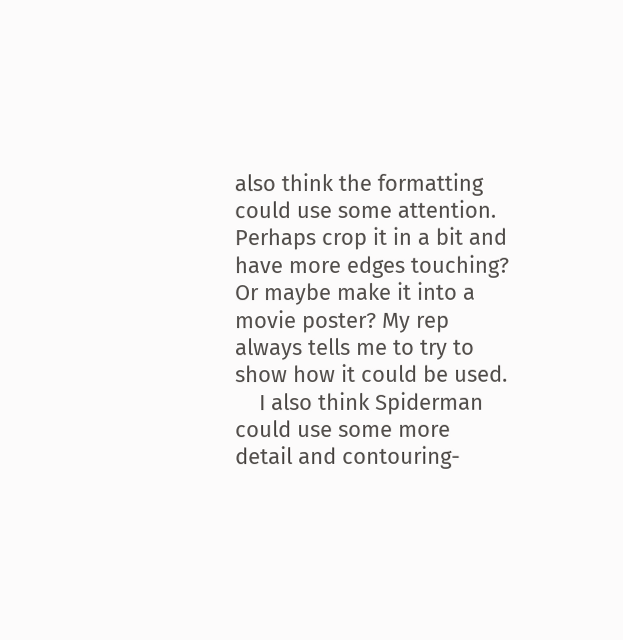also think the formatting could use some attention. Perhaps crop it in a bit and have more edges touching? Or maybe make it into a movie poster? My rep always tells me to try to show how it could be used.
    I also think Spiderman could use some more detail and contouring-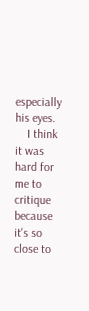especially his eyes.
    I think it was hard for me to critique because it's so close to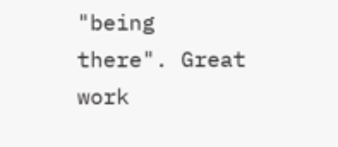"being there". Great work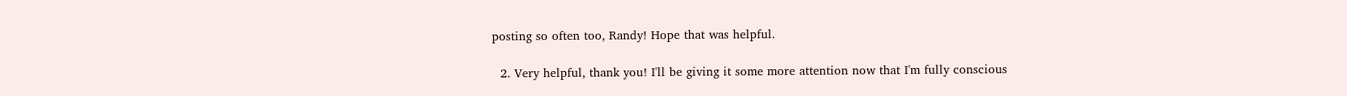posting so often too, Randy! Hope that was helpful.

  2. Very helpful, thank you! I'll be giving it some more attention now that I'm fully conscious